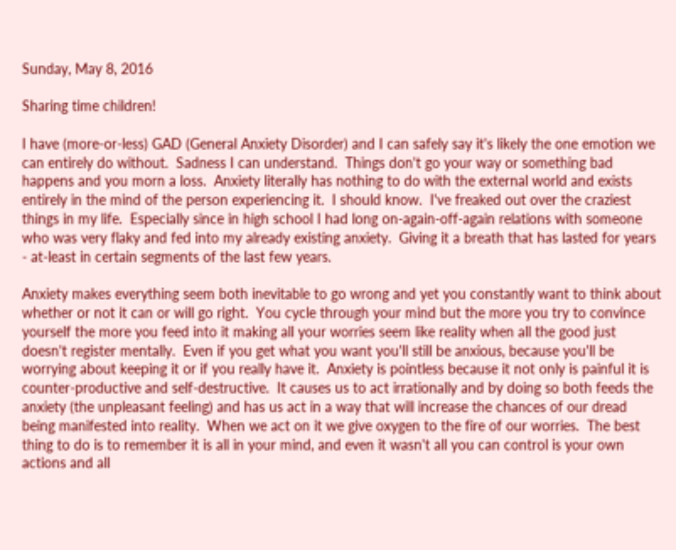Sunday, May 8, 2016

Sharing time children!

I have (more-or-less) GAD (General Anxiety Disorder) and I can safely say it's likely the one emotion we can entirely do without.  Sadness I can understand.  Things don't go your way or something bad happens and you morn a loss.  Anxiety literally has nothing to do with the external world and exists entirely in the mind of the person experiencing it.  I should know.  I've freaked out over the craziest things in my life.  Especially since in high school I had long on-again-off-again relations with someone who was very flaky and fed into my already existing anxiety.  Giving it a breath that has lasted for years - at-least in certain segments of the last few years.

Anxiety makes everything seem both inevitable to go wrong and yet you constantly want to think about whether or not it can or will go right.  You cycle through your mind but the more you try to convince yourself the more you feed into it making all your worries seem like reality when all the good just doesn't register mentally.  Even if you get what you want you'll still be anxious, because you'll be worrying about keeping it or if you really have it.  Anxiety is pointless because it not only is painful it is counter-productive and self-destructive.  It causes us to act irrationally and by doing so both feeds the anxiety (the unpleasant feeling) and has us act in a way that will increase the chances of our dread being manifested into reality.  When we act on it we give oxygen to the fire of our worries.  The best thing to do is to remember it is all in your mind, and even it wasn't all you can control is your own actions and all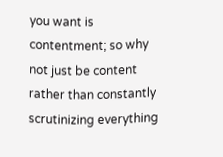you want is contentment; so why not just be content rather than constantly scrutinizing everything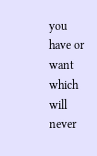you have or want which will never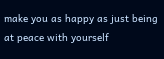make you as happy as just being at peace with yourself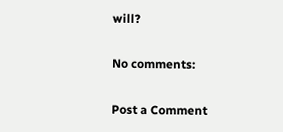will?

No comments:

Post a Comment